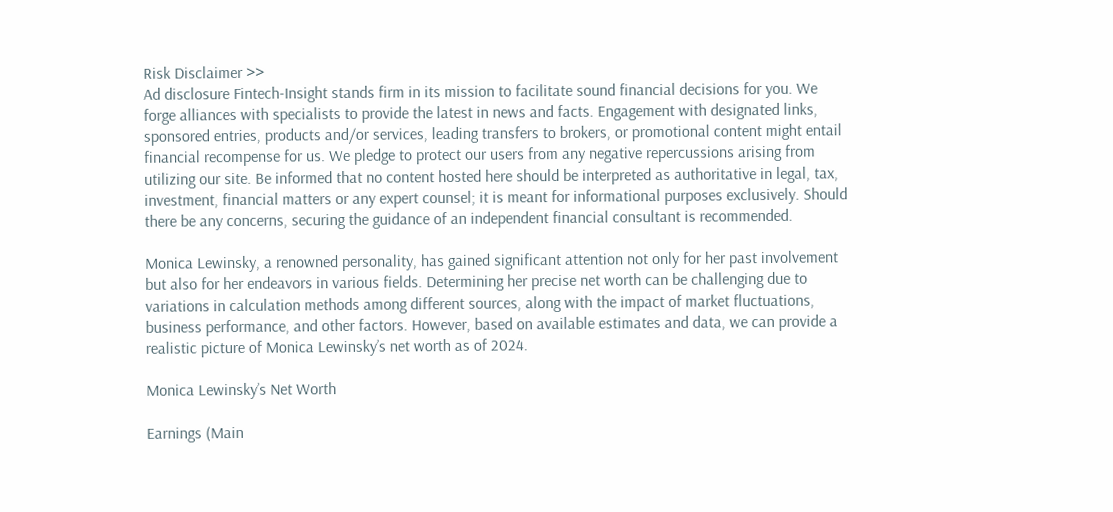Risk Disclaimer >>
Ad disclosure Fintech-Insight stands firm in its mission to facilitate sound financial decisions for you. We forge alliances with specialists to provide the latest in news and facts. Engagement with designated links, sponsored entries, products and/or services, leading transfers to brokers, or promotional content might entail financial recompense for us. We pledge to protect our users from any negative repercussions arising from utilizing our site. Be informed that no content hosted here should be interpreted as authoritative in legal, tax, investment, financial matters or any expert counsel; it is meant for informational purposes exclusively. Should there be any concerns, securing the guidance of an independent financial consultant is recommended.

Monica Lewinsky, a renowned personality, has gained significant attention not only for her past involvement but also for her endeavors in various fields. Determining her precise net worth can be challenging due to variations in calculation methods among different sources, along with the impact of market fluctuations, business performance, and other factors. However, based on available estimates and data, we can provide a realistic picture of Monica Lewinsky’s net worth as of 2024.

Monica Lewinsky’s Net Worth

Earnings (Main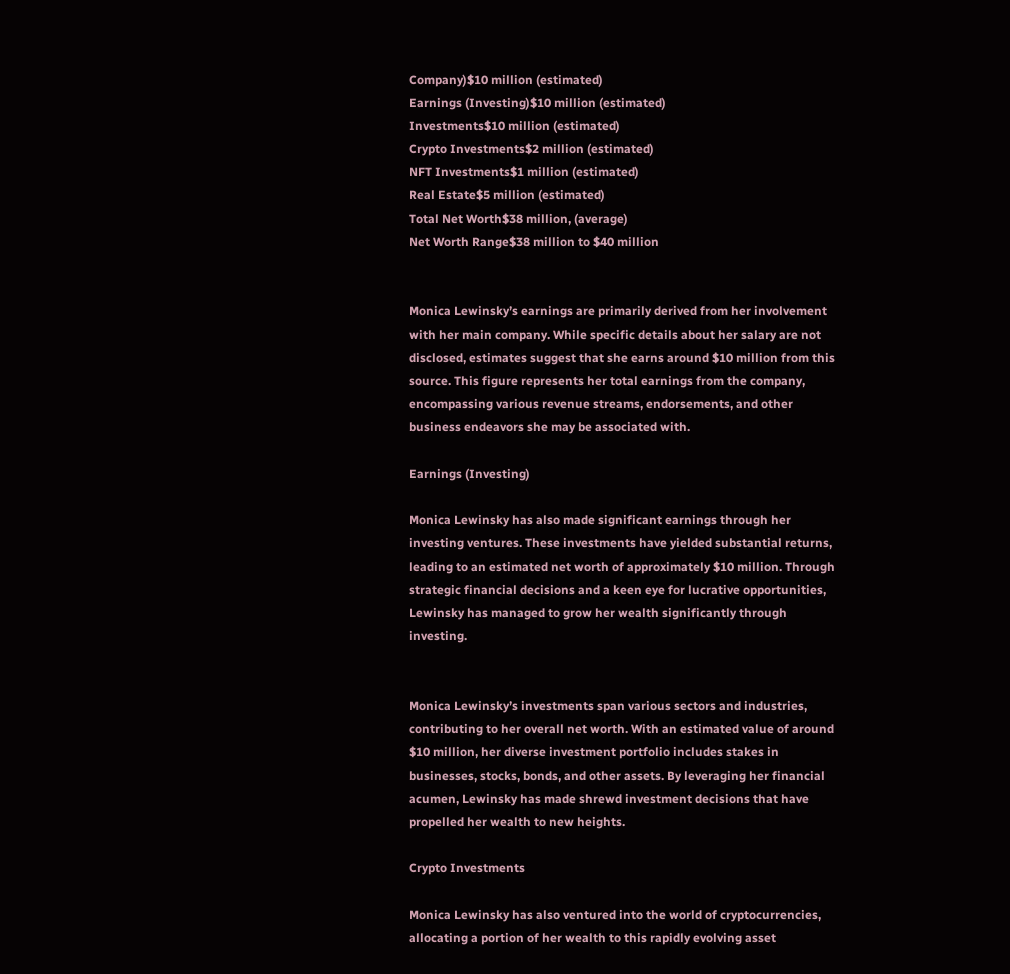Company)$10 million (estimated)
Earnings (Investing)$10 million (estimated)
Investments$10 million (estimated)
Crypto Investments$2 million (estimated)
NFT Investments$1 million (estimated)
Real Estate$5 million (estimated)
Total Net Worth$38 million, (average)
Net Worth Range$38 million to $40 million


Monica Lewinsky’s earnings are primarily derived from her involvement with her main company. While specific details about her salary are not disclosed, estimates suggest that she earns around $10 million from this source. This figure represents her total earnings from the company, encompassing various revenue streams, endorsements, and other business endeavors she may be associated with.

Earnings (Investing)

Monica Lewinsky has also made significant earnings through her investing ventures. These investments have yielded substantial returns, leading to an estimated net worth of approximately $10 million. Through strategic financial decisions and a keen eye for lucrative opportunities, Lewinsky has managed to grow her wealth significantly through investing.


Monica Lewinsky’s investments span various sectors and industries, contributing to her overall net worth. With an estimated value of around $10 million, her diverse investment portfolio includes stakes in businesses, stocks, bonds, and other assets. By leveraging her financial acumen, Lewinsky has made shrewd investment decisions that have propelled her wealth to new heights.

Crypto Investments

Monica Lewinsky has also ventured into the world of cryptocurrencies, allocating a portion of her wealth to this rapidly evolving asset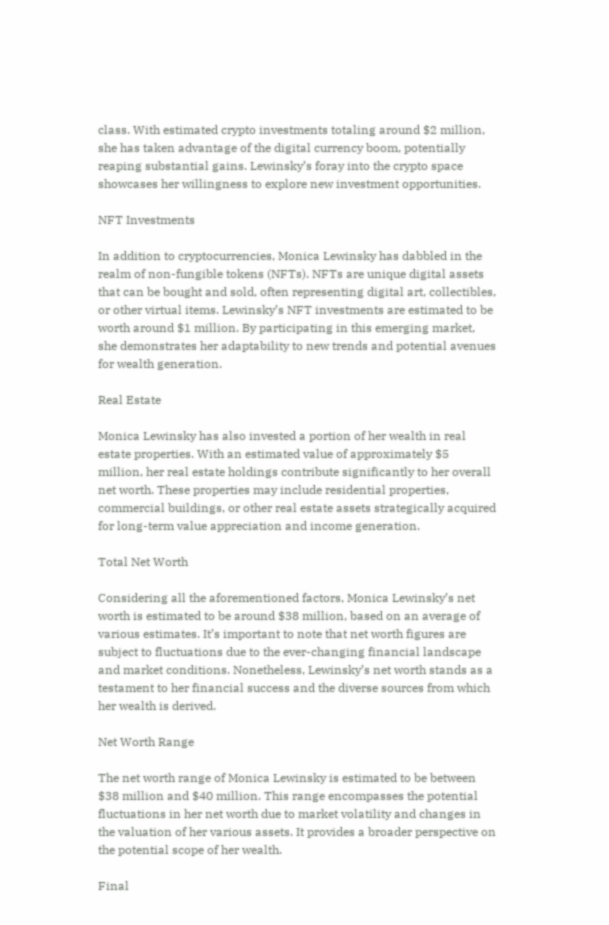class. With estimated crypto investments totaling around $2 million, she has taken advantage of the digital currency boom, potentially reaping substantial gains. Lewinsky’s foray into the crypto space showcases her willingness to explore new investment opportunities.

NFT Investments

In addition to cryptocurrencies, Monica Lewinsky has dabbled in the realm of non-fungible tokens (NFTs). NFTs are unique digital assets that can be bought and sold, often representing digital art, collectibles, or other virtual items. Lewinsky’s NFT investments are estimated to be worth around $1 million. By participating in this emerging market, she demonstrates her adaptability to new trends and potential avenues for wealth generation.

Real Estate

Monica Lewinsky has also invested a portion of her wealth in real estate properties. With an estimated value of approximately $5 million, her real estate holdings contribute significantly to her overall net worth. These properties may include residential properties, commercial buildings, or other real estate assets strategically acquired for long-term value appreciation and income generation.

Total Net Worth

Considering all the aforementioned factors, Monica Lewinsky’s net worth is estimated to be around $38 million, based on an average of various estimates. It’s important to note that net worth figures are subject to fluctuations due to the ever-changing financial landscape and market conditions. Nonetheless, Lewinsky’s net worth stands as a testament to her financial success and the diverse sources from which her wealth is derived.

Net Worth Range

The net worth range of Monica Lewinsky is estimated to be between $38 million and $40 million. This range encompasses the potential fluctuations in her net worth due to market volatility and changes in the valuation of her various assets. It provides a broader perspective on the potential scope of her wealth.

Final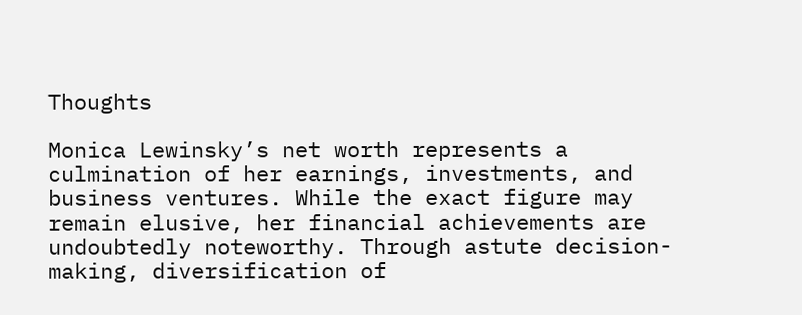Thoughts

Monica Lewinsky’s net worth represents a culmination of her earnings, investments, and business ventures. While the exact figure may remain elusive, her financial achievements are undoubtedly noteworthy. Through astute decision-making, diversification of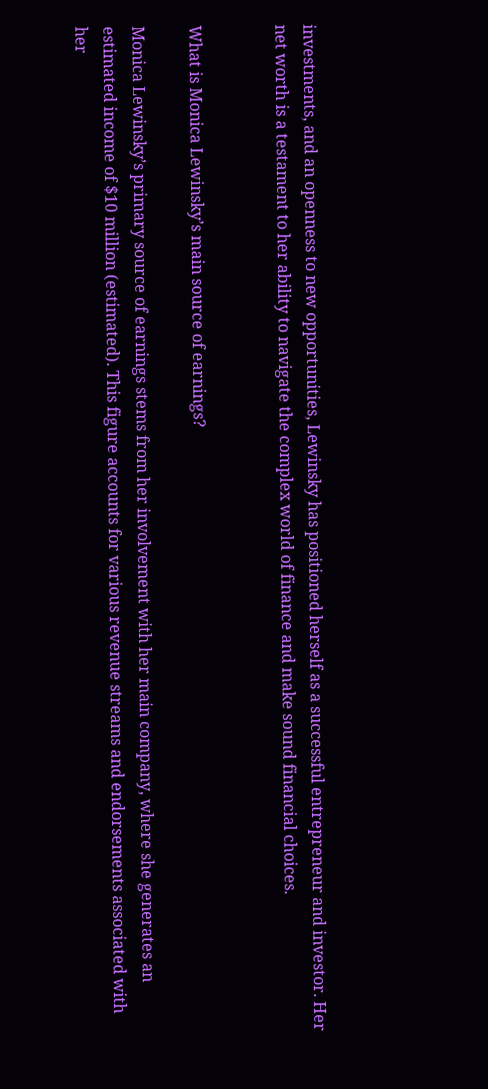investments, and an openness to new opportunities, Lewinsky has positioned herself as a successful entrepreneur and investor. Her net worth is a testament to her ability to navigate the complex world of finance and make sound financial choices.


What is Monica Lewinsky’s main source of earnings?

Monica Lewinsky’s primary source of earnings stems from her involvement with her main company, where she generates an estimated income of $10 million (estimated). This figure accounts for various revenue streams and endorsements associated with her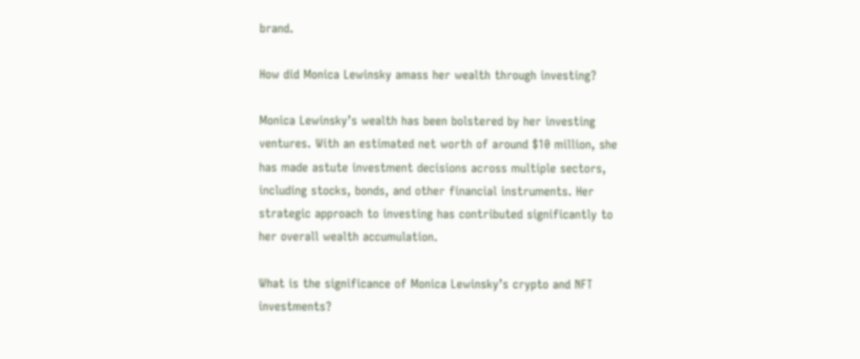brand.

How did Monica Lewinsky amass her wealth through investing?

Monica Lewinsky’s wealth has been bolstered by her investing ventures. With an estimated net worth of around $10 million, she has made astute investment decisions across multiple sectors, including stocks, bonds, and other financial instruments. Her strategic approach to investing has contributed significantly to her overall wealth accumulation.

What is the significance of Monica Lewinsky’s crypto and NFT investments?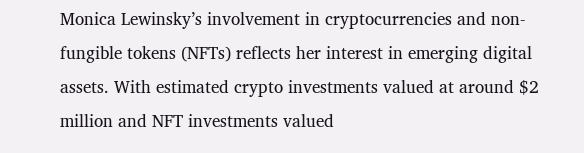Monica Lewinsky’s involvement in cryptocurrencies and non-fungible tokens (NFTs) reflects her interest in emerging digital assets. With estimated crypto investments valued at around $2 million and NFT investments valued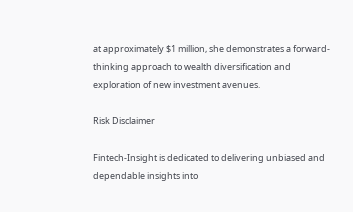at approximately $1 million, she demonstrates a forward-thinking approach to wealth diversification and exploration of new investment avenues.

Risk Disclaimer

Fintech-Insight is dedicated to delivering unbiased and dependable insights into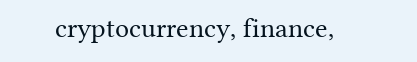cryptocurrency, finance,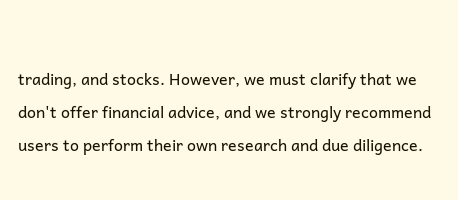trading, and stocks. However, we must clarify that we don't offer financial advice, and we strongly recommend users to perform their own research and due diligence.